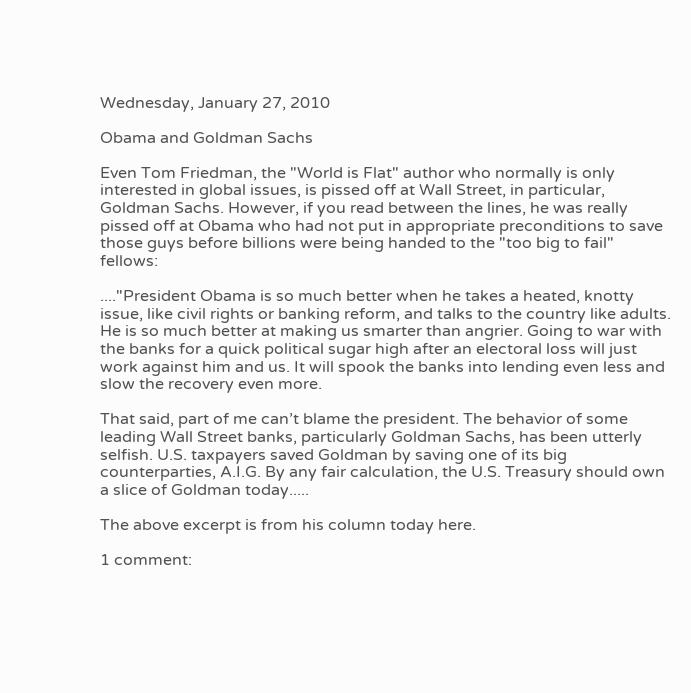Wednesday, January 27, 2010

Obama and Goldman Sachs

Even Tom Friedman, the "World is Flat" author who normally is only interested in global issues, is pissed off at Wall Street, in particular, Goldman Sachs. However, if you read between the lines, he was really pissed off at Obama who had not put in appropriate preconditions to save those guys before billions were being handed to the "too big to fail" fellows:

...."President Obama is so much better when he takes a heated, knotty issue, like civil rights or banking reform, and talks to the country like adults. He is so much better at making us smarter than angrier. Going to war with the banks for a quick political sugar high after an electoral loss will just work against him and us. It will spook the banks into lending even less and slow the recovery even more.

That said, part of me can’t blame the president. The behavior of some leading Wall Street banks, particularly Goldman Sachs, has been utterly selfish. U.S. taxpayers saved Goldman by saving one of its big counterparties, A.I.G. By any fair calculation, the U.S. Treasury should own a slice of Goldman today.....

The above excerpt is from his column today here.

1 comment: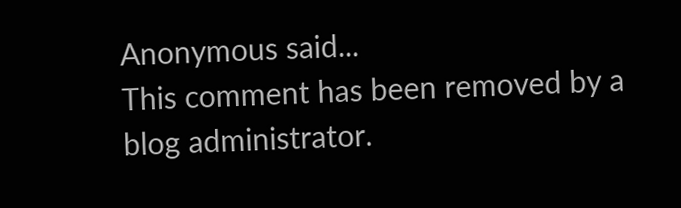Anonymous said...
This comment has been removed by a blog administrator.